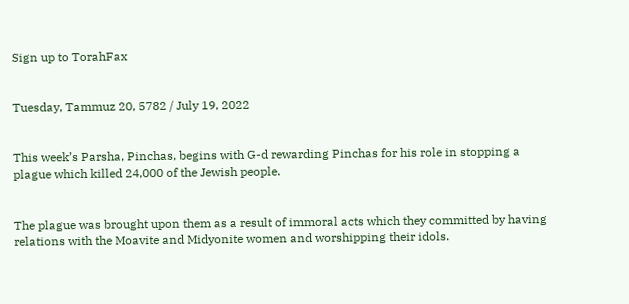Sign up to TorahFax


Tuesday, Tammuz 20, 5782 / July 19, 2022


This week’s Parsha, Pinchas, begins with G-d rewarding Pinchas for his role in stopping a plague which killed 24,000 of the Jewish people.


The plague was brought upon them as a result of immoral acts which they committed by having relations with the Moavite and Midyonite women and worshipping their idols.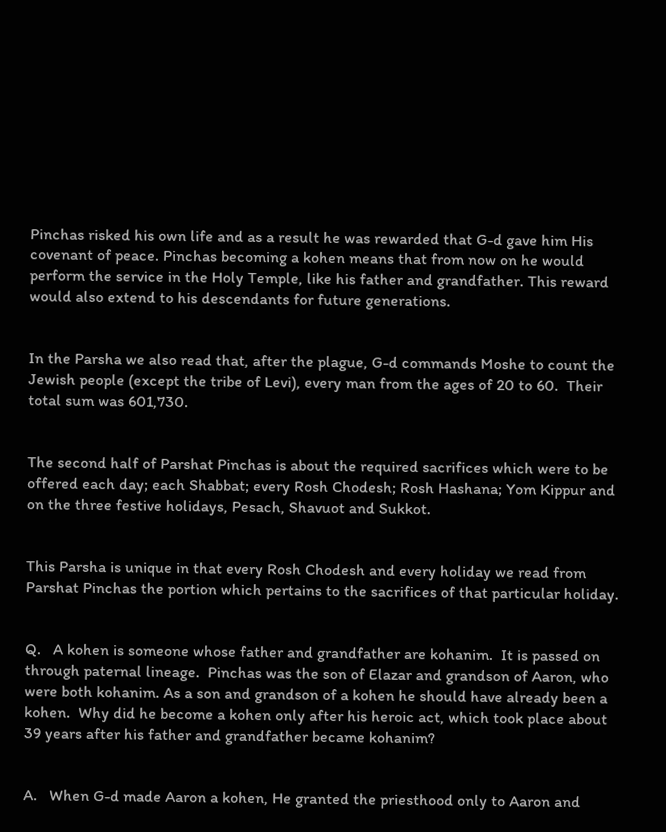Pinchas risked his own life and as a result he was rewarded that G-d gave him His covenant of peace. Pinchas becoming a kohen means that from now on he would perform the service in the Holy Temple, like his father and grandfather. This reward would also extend to his descendants for future generations.


In the Parsha we also read that, after the plague, G-d commands Moshe to count the Jewish people (except the tribe of Levi), every man from the ages of 20 to 60.  Their total sum was 601,730.


The second half of Parshat Pinchas is about the required sacrifices which were to be offered each day; each Shabbat; every Rosh Chodesh; Rosh Hashana; Yom Kippur and on the three festive holidays, Pesach, Shavuot and Sukkot.


This Parsha is unique in that every Rosh Chodesh and every holiday we read from Parshat Pinchas the portion which pertains to the sacrifices of that particular holiday.


Q.   A kohen is someone whose father and grandfather are kohanim.  It is passed on through paternal lineage.  Pinchas was the son of Elazar and grandson of Aaron, who were both kohanim. As a son and grandson of a kohen he should have already been a kohen.  Why did he become a kohen only after his heroic act, which took place about 39 years after his father and grandfather became kohanim?


A.   When G-d made Aaron a kohen, He granted the priesthood only to Aaron and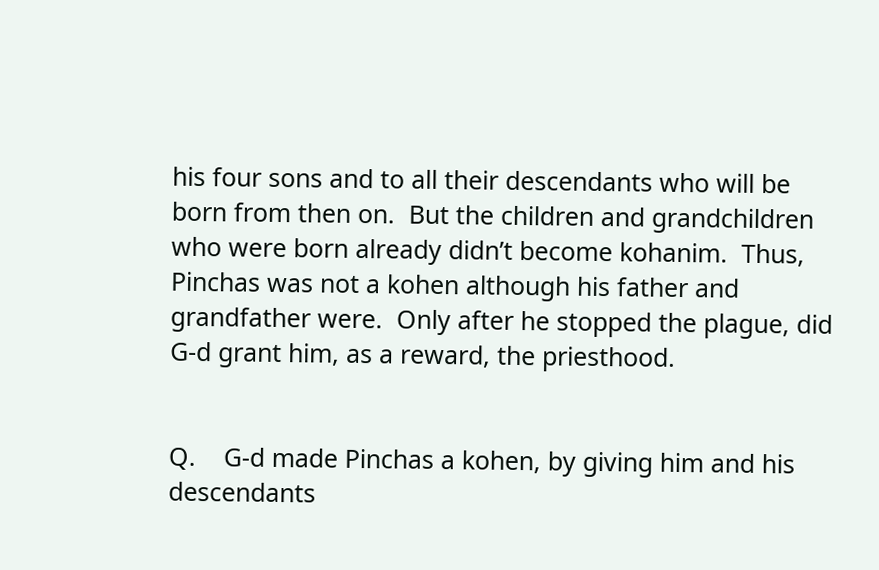his four sons and to all their descendants who will be born from then on.  But the children and grandchildren who were born already didn’t become kohanim.  Thus, Pinchas was not a kohen although his father and grandfather were.  Only after he stopped the plague, did G-d grant him, as a reward, the priesthood.


Q.    G-d made Pinchas a kohen, by giving him and his descendants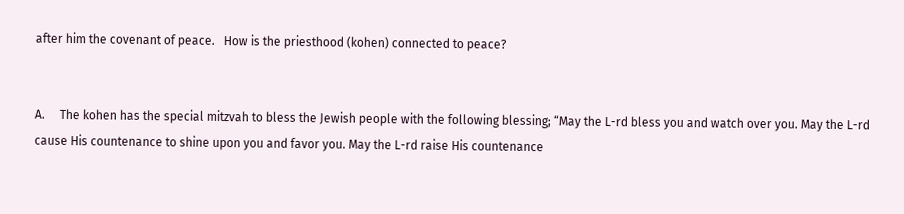after him the covenant of peace.   How is the priesthood (kohen) connected to peace?


A.     The kohen has the special mitzvah to bless the Jewish people with the following blessing; “May the L-rd bless you and watch over you. May the L-rd cause His countenance to shine upon you and favor you. May the L-rd raise His countenance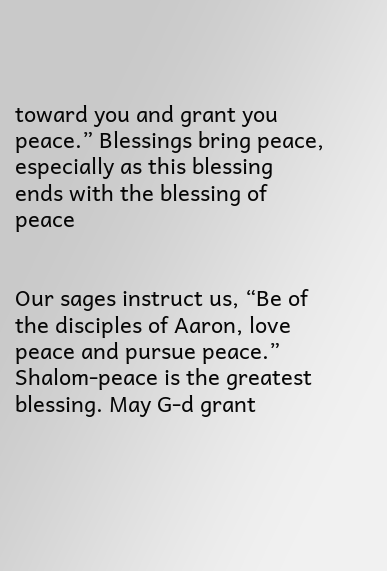toward you and grant you peace.” Blessings bring peace, especially as this blessing ends with the blessing of peace


Our sages instruct us, “Be of the disciples of Aaron, love peace and pursue peace.” Shalom-peace is the greatest blessing. May G-d grant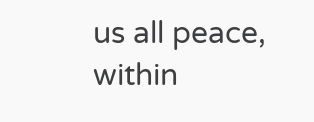us all peace, within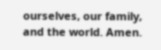ourselves, our family, and the world. Amen.